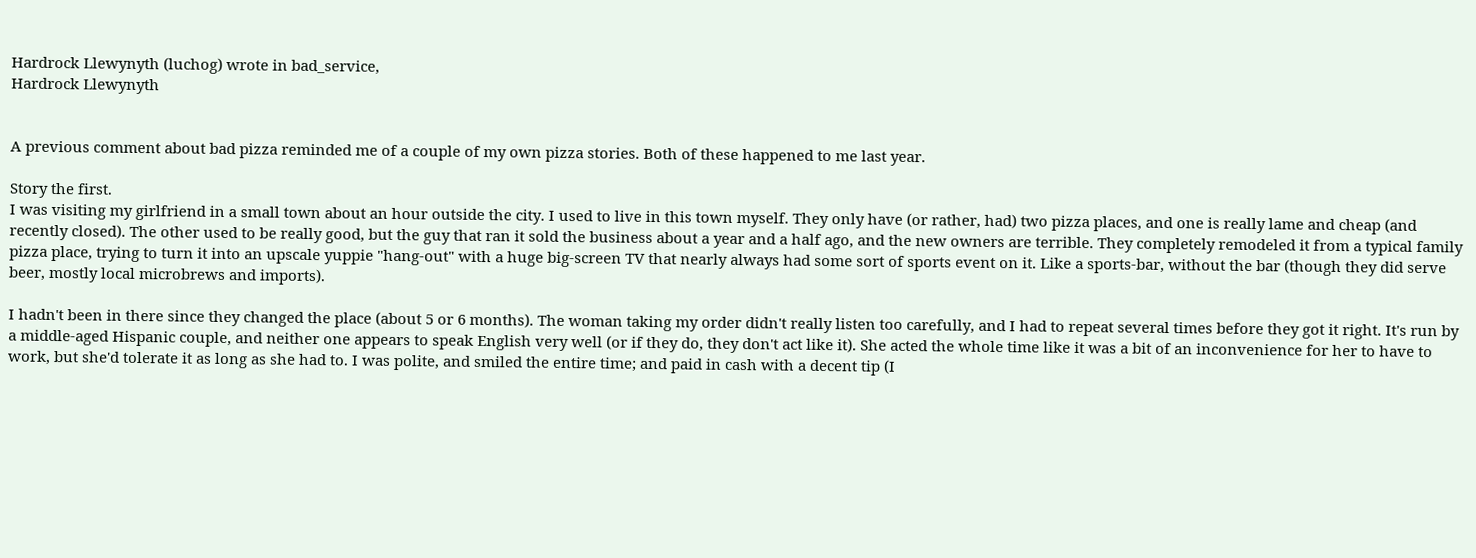Hardrock Llewynyth (luchog) wrote in bad_service,
Hardrock Llewynyth


A previous comment about bad pizza reminded me of a couple of my own pizza stories. Both of these happened to me last year.

Story the first.
I was visiting my girlfriend in a small town about an hour outside the city. I used to live in this town myself. They only have (or rather, had) two pizza places, and one is really lame and cheap (and recently closed). The other used to be really good, but the guy that ran it sold the business about a year and a half ago, and the new owners are terrible. They completely remodeled it from a typical family pizza place, trying to turn it into an upscale yuppie "hang-out" with a huge big-screen TV that nearly always had some sort of sports event on it. Like a sports-bar, without the bar (though they did serve beer, mostly local microbrews and imports).

I hadn't been in there since they changed the place (about 5 or 6 months). The woman taking my order didn't really listen too carefully, and I had to repeat several times before they got it right. It's run by a middle-aged Hispanic couple, and neither one appears to speak English very well (or if they do, they don't act like it). She acted the whole time like it was a bit of an inconvenience for her to have to work, but she'd tolerate it as long as she had to. I was polite, and smiled the entire time; and paid in cash with a decent tip (I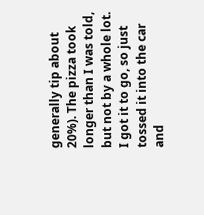generally tip about 20%). The pizza took longer than I was told, but not by a whole lot. I got it to go, so just tossed it into the car and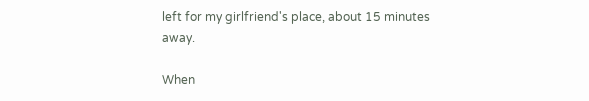left for my girlfriend's place, about 15 minutes away.

When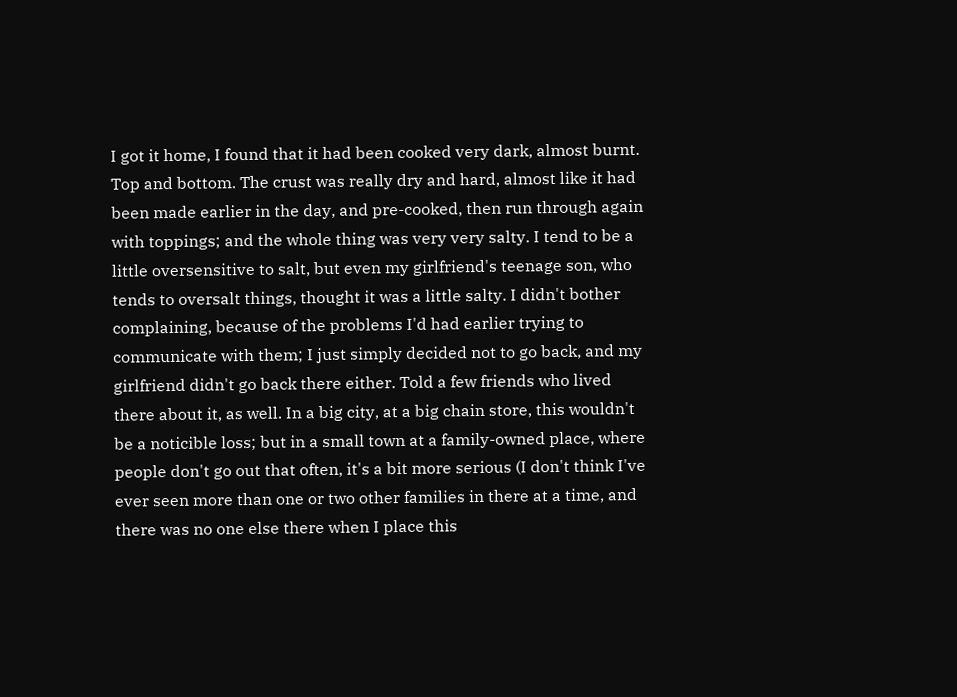I got it home, I found that it had been cooked very dark, almost burnt. Top and bottom. The crust was really dry and hard, almost like it had been made earlier in the day, and pre-cooked, then run through again with toppings; and the whole thing was very very salty. I tend to be a little oversensitive to salt, but even my girlfriend's teenage son, who tends to oversalt things, thought it was a little salty. I didn't bother complaining, because of the problems I'd had earlier trying to communicate with them; I just simply decided not to go back, and my girlfriend didn't go back there either. Told a few friends who lived there about it, as well. In a big city, at a big chain store, this wouldn't be a noticible loss; but in a small town at a family-owned place, where people don't go out that often, it's a bit more serious (I don't think I've ever seen more than one or two other families in there at a time, and there was no one else there when I place this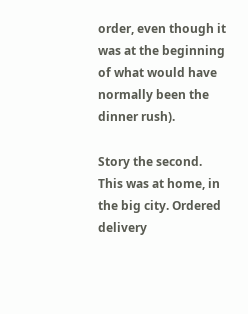order, even though it was at the beginning of what would have normally been the dinner rush).

Story the second.
This was at home, in the big city. Ordered delivery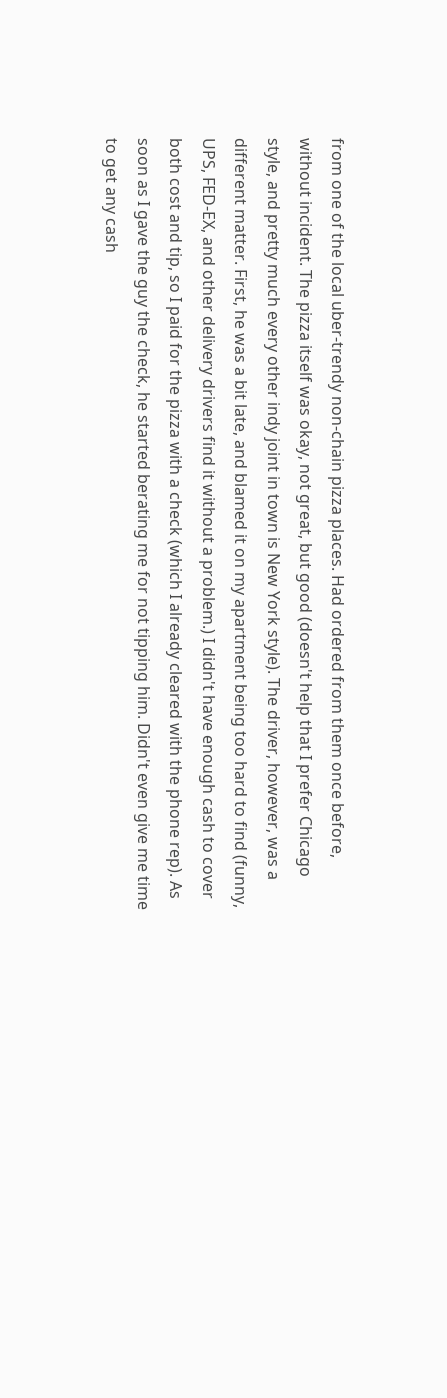from one of the local uber-trendy non-chain pizza places. Had ordered from them once before, without incident. The pizza itself was okay, not great, but good (doesn't help that I prefer Chicago style, and pretty much every other indy joint in town is New York style). The driver, however, was a different matter. First, he was a bit late, and blamed it on my apartment being too hard to find (funny, UPS, FED-EX, and other delivery drivers find it without a problem.) I didn't have enough cash to cover both cost and tip, so I paid for the pizza with a check (which I already cleared with the phone rep). As soon as I gave the guy the check, he started berating me for not tipping him. Didn't even give me time to get any cash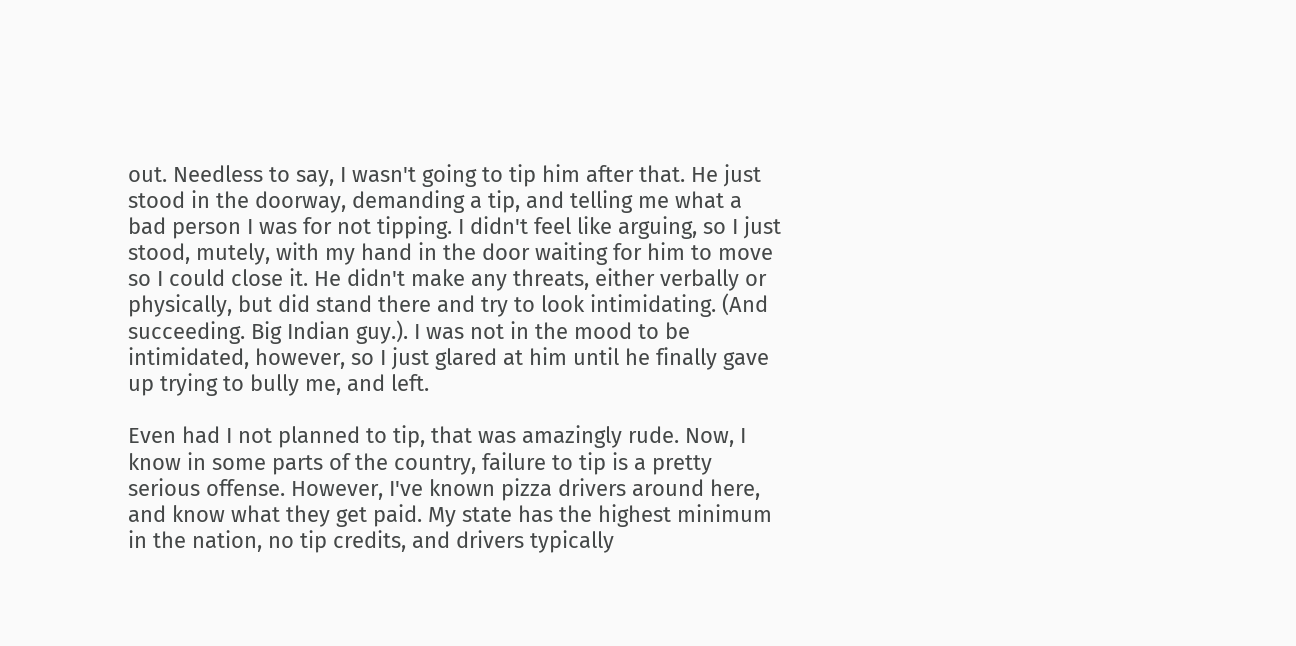out. Needless to say, I wasn't going to tip him after that. He just stood in the doorway, demanding a tip, and telling me what a bad person I was for not tipping. I didn't feel like arguing, so I just stood, mutely, with my hand in the door waiting for him to move so I could close it. He didn't make any threats, either verbally or physically, but did stand there and try to look intimidating. (And succeeding. Big Indian guy.). I was not in the mood to be intimidated, however, so I just glared at him until he finally gave up trying to bully me, and left.

Even had I not planned to tip, that was amazingly rude. Now, I know in some parts of the country, failure to tip is a pretty serious offense. However, I've known pizza drivers around here, and know what they get paid. My state has the highest minimum in the nation, no tip credits, and drivers typically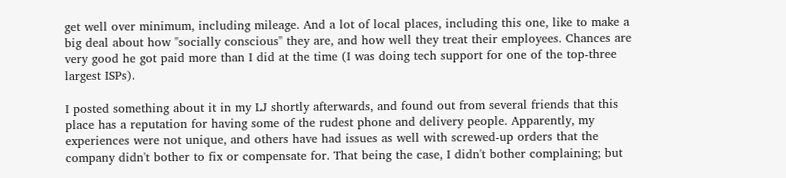get well over minimum, including mileage. And a lot of local places, including this one, like to make a big deal about how "socially conscious" they are, and how well they treat their employees. Chances are very good he got paid more than I did at the time (I was doing tech support for one of the top-three largest ISPs).

I posted something about it in my LJ shortly afterwards, and found out from several friends that this place has a reputation for having some of the rudest phone and delivery people. Apparently, my experiences were not unique, and others have had issues as well with screwed-up orders that the company didn't bother to fix or compensate for. That being the case, I didn't bother complaining; but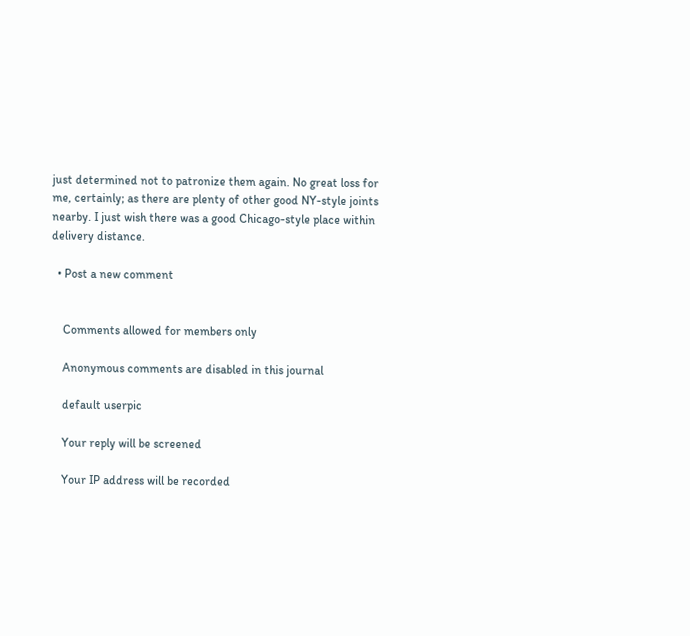just determined not to patronize them again. No great loss for me, certainly; as there are plenty of other good NY-style joints nearby. I just wish there was a good Chicago-style place within delivery distance.

  • Post a new comment


    Comments allowed for members only

    Anonymous comments are disabled in this journal

    default userpic

    Your reply will be screened

    Your IP address will be recorded